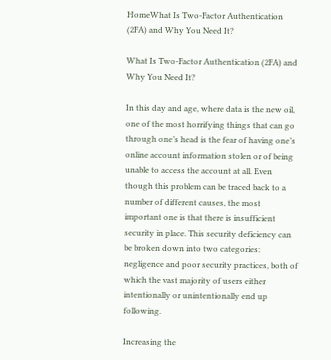HomeWhat Is Two-Factor Authentication (2FA) and Why You Need It?

What Is Two-Factor Authentication (2FA) and Why You Need It?

In this day and age, where data is the new oil, one of the most horrifying things that can go through one’s head is the fear of having one’s online account information stolen or of being unable to access the account at all. Even though this problem can be traced back to a number of different causes, the most important one is that there is insufficient security in place. This security deficiency can be broken down into two categories: negligence and poor security practices, both of which the vast majority of users either intentionally or unintentionally end up following.

Increasing the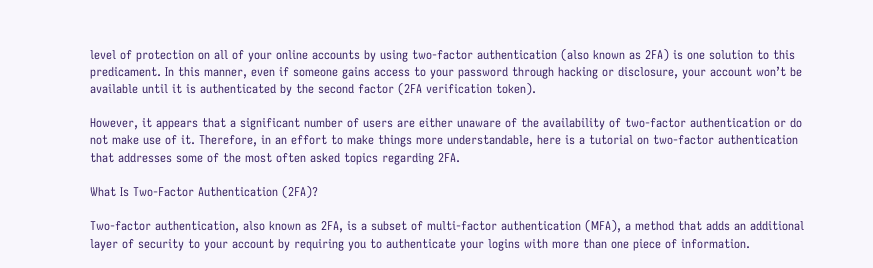level of protection on all of your online accounts by using two-factor authentication (also known as 2FA) is one solution to this predicament. In this manner, even if someone gains access to your password through hacking or disclosure, your account won’t be available until it is authenticated by the second factor (2FA verification token).

However, it appears that a significant number of users are either unaware of the availability of two-factor authentication or do not make use of it. Therefore, in an effort to make things more understandable, here is a tutorial on two-factor authentication that addresses some of the most often asked topics regarding 2FA.

What Is Two-Factor Authentication (2FA)?

Two-factor authentication, also known as 2FA, is a subset of multi-factor authentication (MFA), a method that adds an additional layer of security to your account by requiring you to authenticate your logins with more than one piece of information.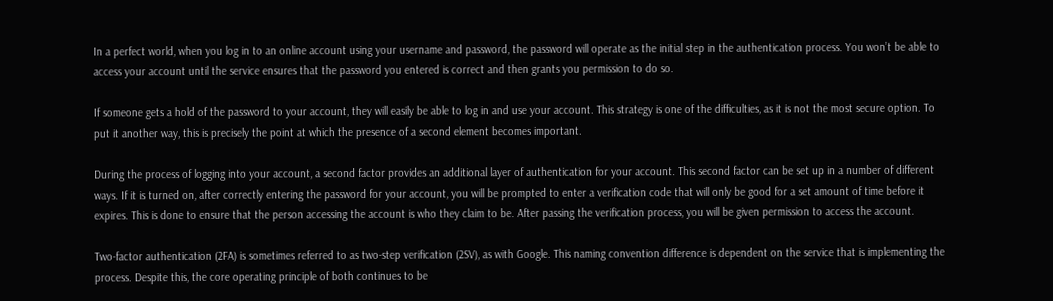In a perfect world, when you log in to an online account using your username and password, the password will operate as the initial step in the authentication process. You won’t be able to access your account until the service ensures that the password you entered is correct and then grants you permission to do so.

If someone gets a hold of the password to your account, they will easily be able to log in and use your account. This strategy is one of the difficulties, as it is not the most secure option. To put it another way, this is precisely the point at which the presence of a second element becomes important.

During the process of logging into your account, a second factor provides an additional layer of authentication for your account. This second factor can be set up in a number of different ways. If it is turned on, after correctly entering the password for your account, you will be prompted to enter a verification code that will only be good for a set amount of time before it expires. This is done to ensure that the person accessing the account is who they claim to be. After passing the verification process, you will be given permission to access the account.

Two-factor authentication (2FA) is sometimes referred to as two-step verification (2SV), as with Google. This naming convention difference is dependent on the service that is implementing the process. Despite this, the core operating principle of both continues to be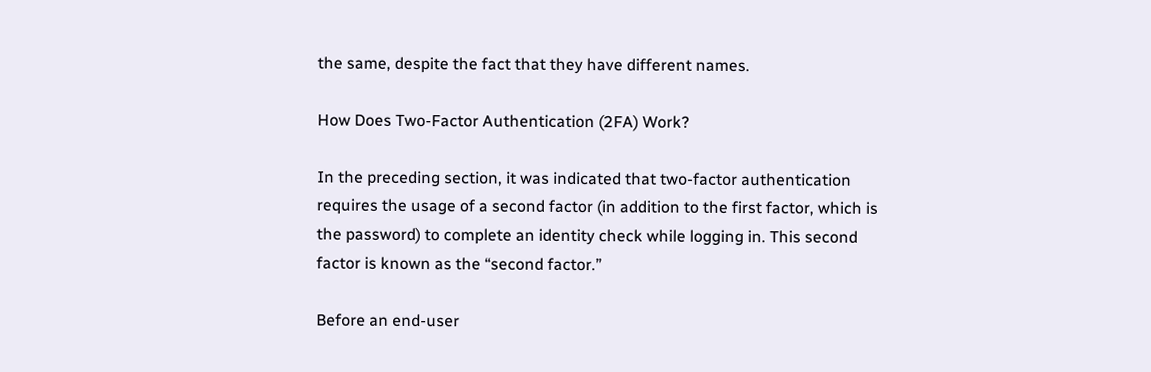the same, despite the fact that they have different names.

How Does Two-Factor Authentication (2FA) Work?

In the preceding section, it was indicated that two-factor authentication requires the usage of a second factor (in addition to the first factor, which is the password) to complete an identity check while logging in. This second factor is known as the “second factor.”

Before an end-user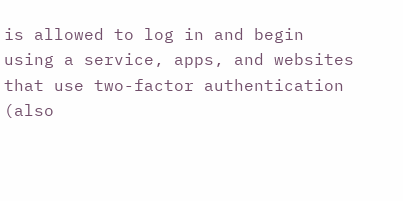is allowed to log in and begin using a service, apps, and websites that use two-factor authentication (also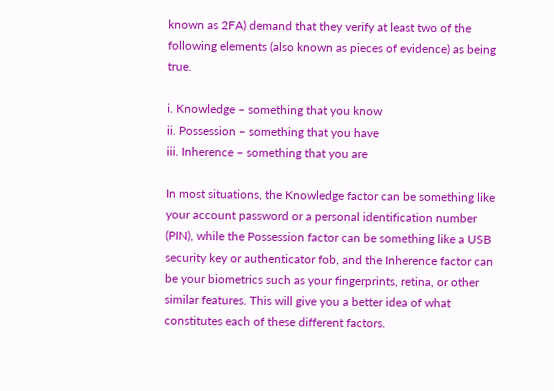known as 2FA) demand that they verify at least two of the following elements (also known as pieces of evidence) as being true.

i. Knowledge – something that you know
ii. Possession – something that you have
iii. Inherence – something that you are

In most situations, the Knowledge factor can be something like your account password or a personal identification number (PIN), while the Possession factor can be something like a USB security key or authenticator fob, and the Inherence factor can be your biometrics such as your fingerprints, retina, or other similar features. This will give you a better idea of what constitutes each of these different factors.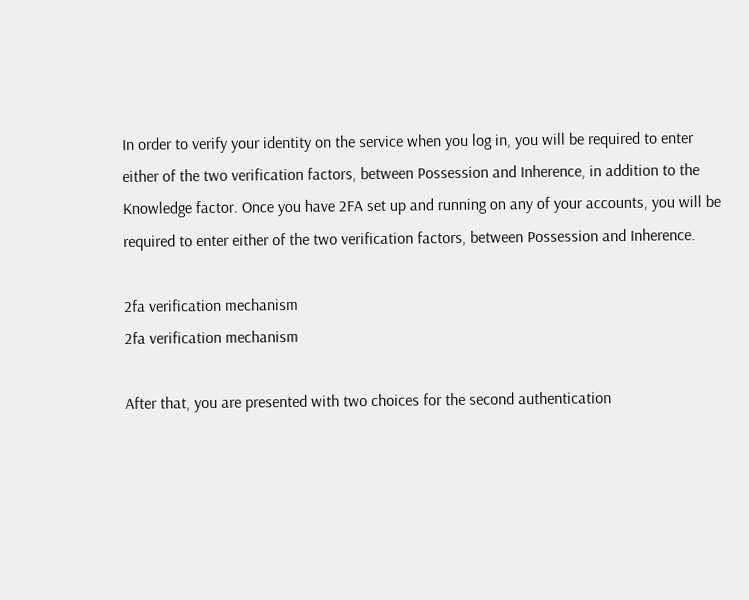In order to verify your identity on the service when you log in, you will be required to enter either of the two verification factors, between Possession and Inherence, in addition to the Knowledge factor. Once you have 2FA set up and running on any of your accounts, you will be required to enter either of the two verification factors, between Possession and Inherence.

2fa verification mechanism
2fa verification mechanism

After that, you are presented with two choices for the second authentication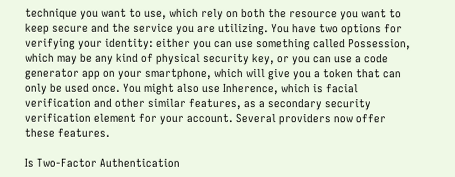technique you want to use, which rely on both the resource you want to keep secure and the service you are utilizing. You have two options for verifying your identity: either you can use something called Possession, which may be any kind of physical security key, or you can use a code generator app on your smartphone, which will give you a token that can only be used once. You might also use Inherence, which is facial verification and other similar features, as a secondary security verification element for your account. Several providers now offer these features.

Is Two-Factor Authentication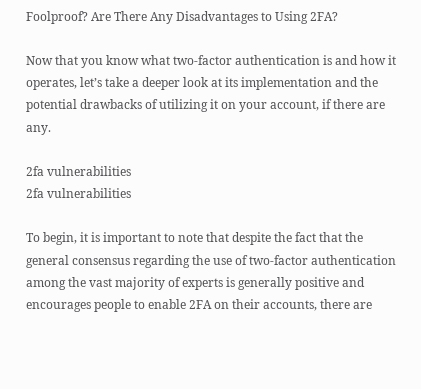Foolproof? Are There Any Disadvantages to Using 2FA?

Now that you know what two-factor authentication is and how it operates, let’s take a deeper look at its implementation and the potential drawbacks of utilizing it on your account, if there are any.

2fa vulnerabilities
2fa vulnerabilities

To begin, it is important to note that despite the fact that the general consensus regarding the use of two-factor authentication among the vast majority of experts is generally positive and encourages people to enable 2FA on their accounts, there are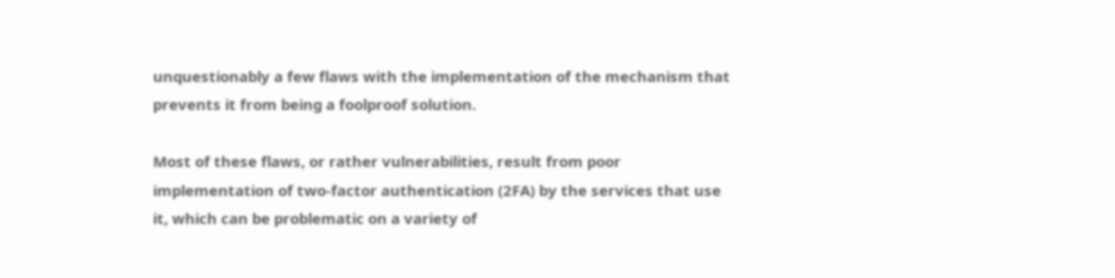unquestionably a few flaws with the implementation of the mechanism that prevents it from being a foolproof solution.

Most of these flaws, or rather vulnerabilities, result from poor implementation of two-factor authentication (2FA) by the services that use it, which can be problematic on a variety of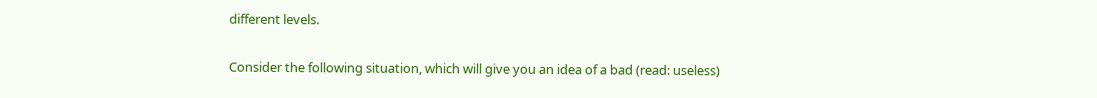different levels.

Consider the following situation, which will give you an idea of a bad (read: useless)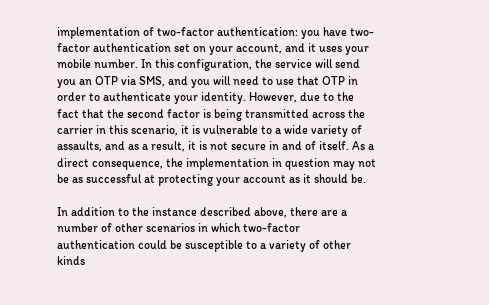implementation of two-factor authentication: you have two-factor authentication set on your account, and it uses your mobile number. In this configuration, the service will send you an OTP via SMS, and you will need to use that OTP in order to authenticate your identity. However, due to the fact that the second factor is being transmitted across the carrier in this scenario, it is vulnerable to a wide variety of assaults, and as a result, it is not secure in and of itself. As a direct consequence, the implementation in question may not be as successful at protecting your account as it should be.

In addition to the instance described above, there are a number of other scenarios in which two-factor authentication could be susceptible to a variety of other kinds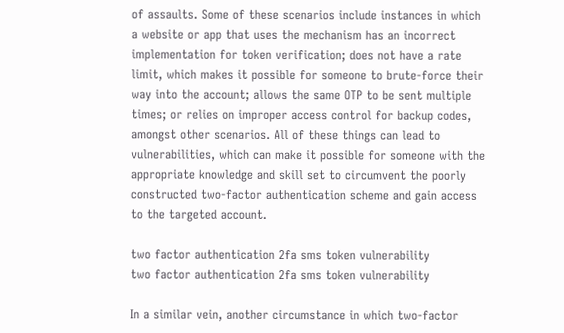of assaults. Some of these scenarios include instances in which a website or app that uses the mechanism has an incorrect implementation for token verification; does not have a rate limit, which makes it possible for someone to brute-force their way into the account; allows the same OTP to be sent multiple times; or relies on improper access control for backup codes, amongst other scenarios. All of these things can lead to vulnerabilities, which can make it possible for someone with the appropriate knowledge and skill set to circumvent the poorly constructed two-factor authentication scheme and gain access to the targeted account.

two factor authentication 2fa sms token vulnerability
two factor authentication 2fa sms token vulnerability

In a similar vein, another circumstance in which two-factor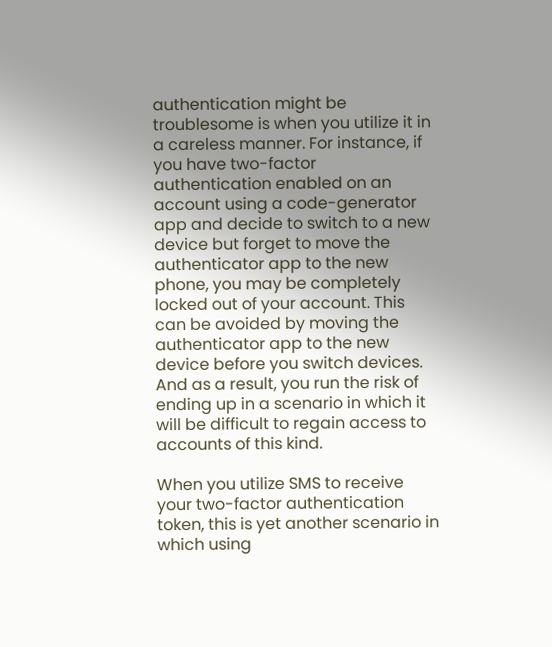authentication might be troublesome is when you utilize it in a careless manner. For instance, if you have two-factor authentication enabled on an account using a code-generator app and decide to switch to a new device but forget to move the authenticator app to the new phone, you may be completely locked out of your account. This can be avoided by moving the authenticator app to the new device before you switch devices. And as a result, you run the risk of ending up in a scenario in which it will be difficult to regain access to accounts of this kind.

When you utilize SMS to receive your two-factor authentication token, this is yet another scenario in which using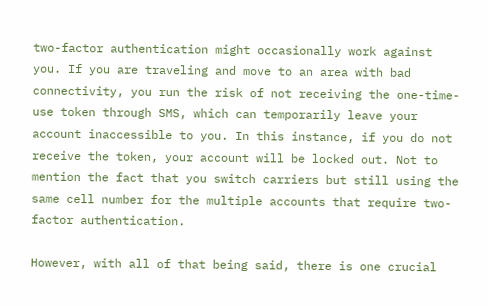two-factor authentication might occasionally work against you. If you are traveling and move to an area with bad connectivity, you run the risk of not receiving the one-time-use token through SMS, which can temporarily leave your account inaccessible to you. In this instance, if you do not receive the token, your account will be locked out. Not to mention the fact that you switch carriers but still using the same cell number for the multiple accounts that require two-factor authentication.

However, with all of that being said, there is one crucial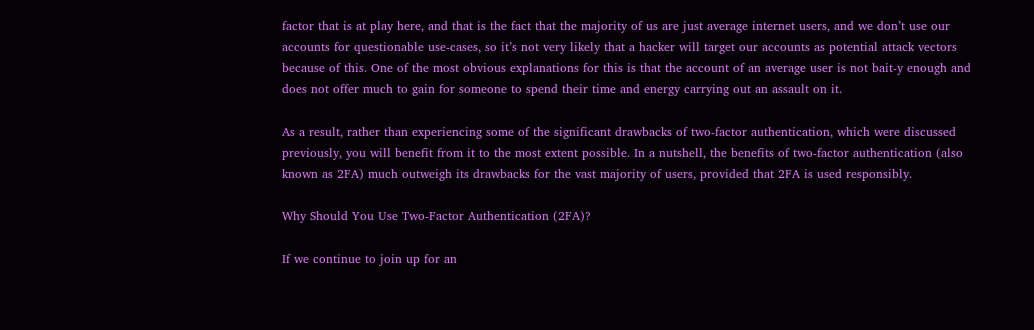factor that is at play here, and that is the fact that the majority of us are just average internet users, and we don’t use our accounts for questionable use-cases, so it’s not very likely that a hacker will target our accounts as potential attack vectors because of this. One of the most obvious explanations for this is that the account of an average user is not bait-y enough and does not offer much to gain for someone to spend their time and energy carrying out an assault on it.

As a result, rather than experiencing some of the significant drawbacks of two-factor authentication, which were discussed previously, you will benefit from it to the most extent possible. In a nutshell, the benefits of two-factor authentication (also known as 2FA) much outweigh its drawbacks for the vast majority of users, provided that 2FA is used responsibly.

Why Should You Use Two-Factor Authentication (2FA)?

If we continue to join up for an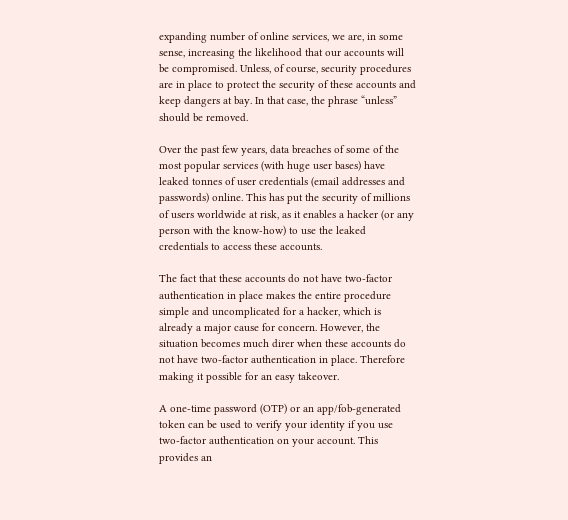expanding number of online services, we are, in some sense, increasing the likelihood that our accounts will be compromised. Unless, of course, security procedures are in place to protect the security of these accounts and keep dangers at bay. In that case, the phrase “unless” should be removed.

Over the past few years, data breaches of some of the most popular services (with huge user bases) have leaked tonnes of user credentials (email addresses and passwords) online. This has put the security of millions of users worldwide at risk, as it enables a hacker (or any person with the know-how) to use the leaked credentials to access these accounts.

The fact that these accounts do not have two-factor authentication in place makes the entire procedure simple and uncomplicated for a hacker, which is already a major cause for concern. However, the situation becomes much direr when these accounts do not have two-factor authentication in place. Therefore making it possible for an easy takeover.

A one-time password (OTP) or an app/fob-generated token can be used to verify your identity if you use two-factor authentication on your account. This provides an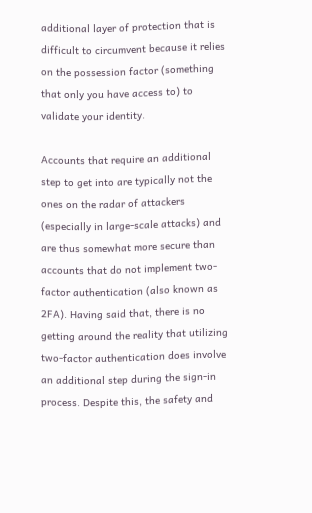additional layer of protection that is difficult to circumvent because it relies on the possession factor (something that only you have access to) to validate your identity.

Accounts that require an additional step to get into are typically not the ones on the radar of attackers (especially in large-scale attacks) and are thus somewhat more secure than accounts that do not implement two-factor authentication (also known as 2FA). Having said that, there is no getting around the reality that utilizing two-factor authentication does involve an additional step during the sign-in process. Despite this, the safety and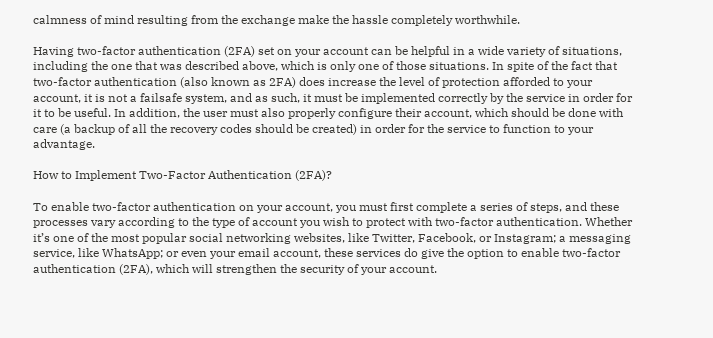calmness of mind resulting from the exchange make the hassle completely worthwhile.

Having two-factor authentication (2FA) set on your account can be helpful in a wide variety of situations, including the one that was described above, which is only one of those situations. In spite of the fact that two-factor authentication (also known as 2FA) does increase the level of protection afforded to your account, it is not a failsafe system, and as such, it must be implemented correctly by the service in order for it to be useful. In addition, the user must also properly configure their account, which should be done with care (a backup of all the recovery codes should be created) in order for the service to function to your advantage.

How to Implement Two-Factor Authentication (2FA)?

To enable two-factor authentication on your account, you must first complete a series of steps, and these processes vary according to the type of account you wish to protect with two-factor authentication. Whether it’s one of the most popular social networking websites, like Twitter, Facebook, or Instagram; a messaging service, like WhatsApp; or even your email account, these services do give the option to enable two-factor authentication (2FA), which will strengthen the security of your account.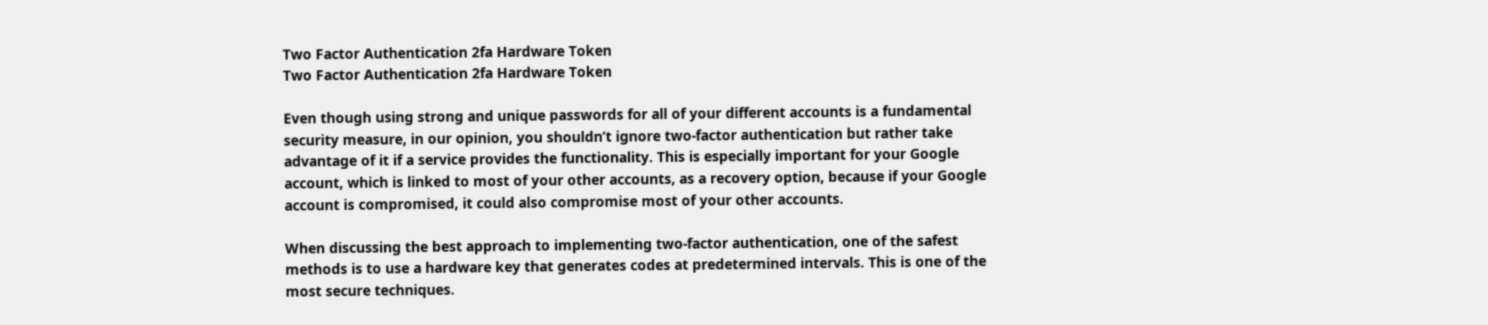Two Factor Authentication 2fa Hardware Token
Two Factor Authentication 2fa Hardware Token

Even though using strong and unique passwords for all of your different accounts is a fundamental security measure, in our opinion, you shouldn’t ignore two-factor authentication but rather take advantage of it if a service provides the functionality. This is especially important for your Google account, which is linked to most of your other accounts, as a recovery option, because if your Google account is compromised, it could also compromise most of your other accounts.

When discussing the best approach to implementing two-factor authentication, one of the safest methods is to use a hardware key that generates codes at predetermined intervals. This is one of the most secure techniques.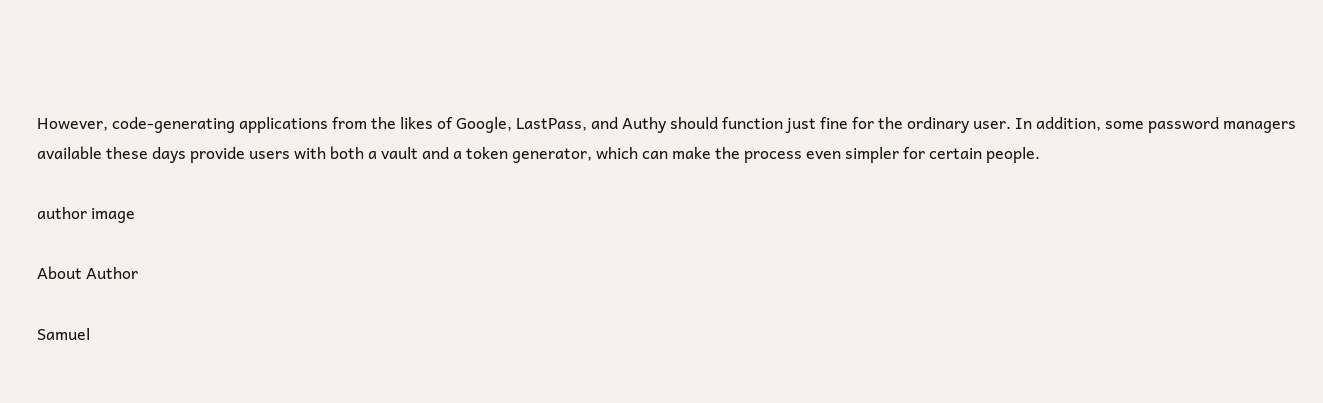However, code-generating applications from the likes of Google, LastPass, and Authy should function just fine for the ordinary user. In addition, some password managers available these days provide users with both a vault and a token generator, which can make the process even simpler for certain people.

author image

About Author

Samuel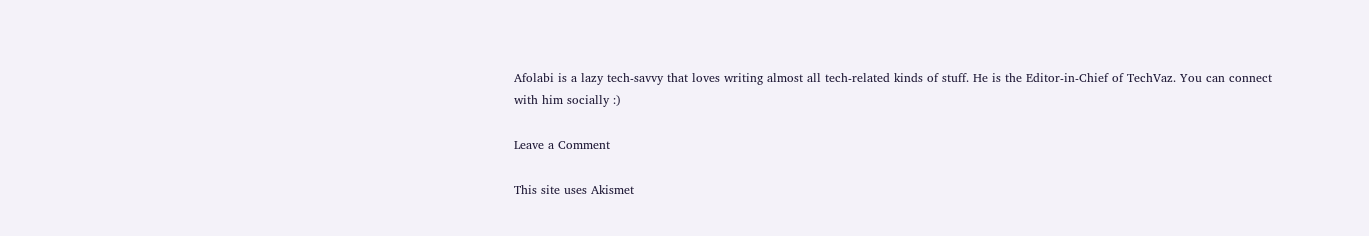Afolabi is a lazy tech-savvy that loves writing almost all tech-related kinds of stuff. He is the Editor-in-Chief of TechVaz. You can connect with him socially :)

Leave a Comment

This site uses Akismet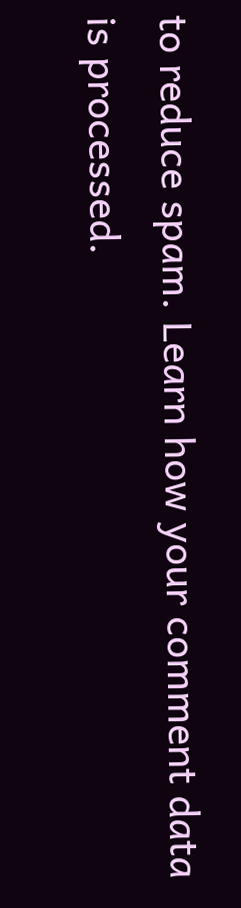to reduce spam. Learn how your comment data is processed.